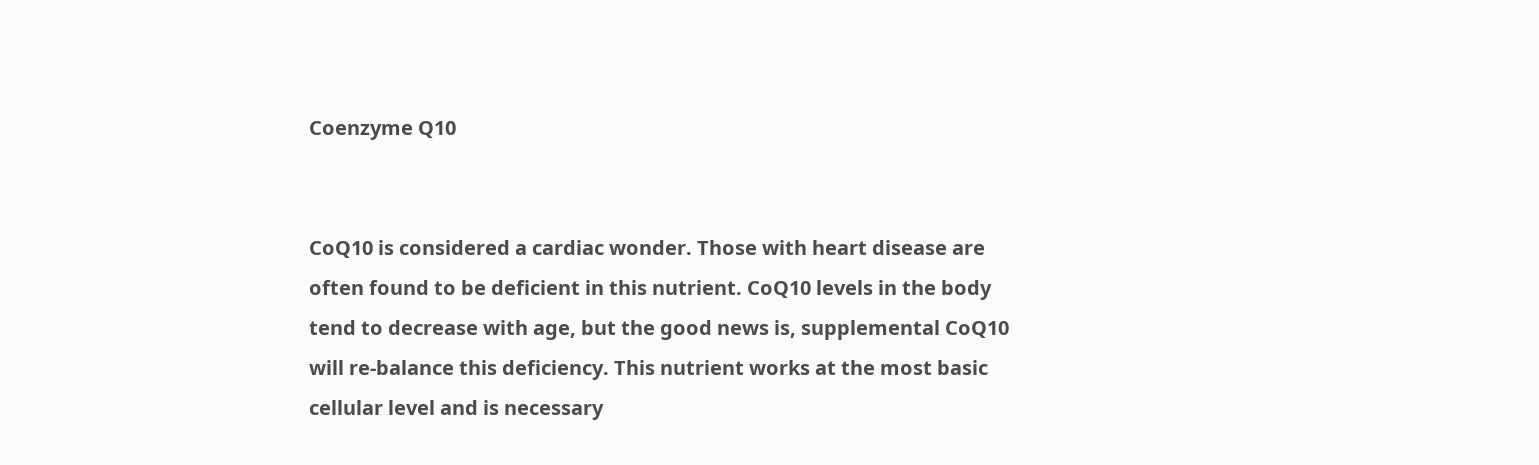Coenzyme Q10


CoQ10 is considered a cardiac wonder. Those with heart disease are often found to be deficient in this nutrient. CoQ10 levels in the body tend to decrease with age, but the good news is, supplemental CoQ10 will re-balance this deficiency. This nutrient works at the most basic cellular level and is necessary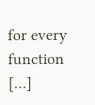for every function […]